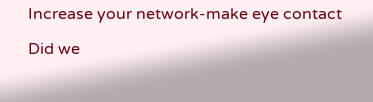Increase your network-make eye contact

Did we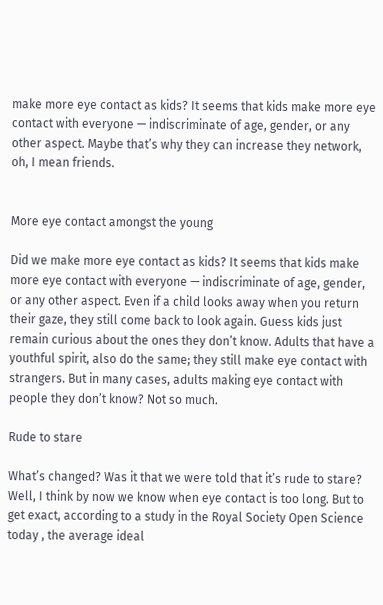make more eye contact as kids? It seems that kids make more eye contact with everyone — indiscriminate of age, gender, or any other aspect. Maybe that’s why they can increase they network, oh, I mean friends.


More eye contact amongst the young

Did we make more eye contact as kids? It seems that kids make more eye contact with everyone — indiscriminate of age, gender, or any other aspect. Even if a child looks away when you return their gaze, they still come back to look again. Guess kids just remain curious about the ones they don’t know. Adults that have a youthful spirit, also do the same; they still make eye contact with strangers. But in many cases, adults making eye contact with people they don’t know? Not so much.

Rude to stare

What’s changed? Was it that we were told that it’s rude to stare? Well, I think by now we know when eye contact is too long. But to get exact, according to a study in the Royal Society Open Science today , the average ideal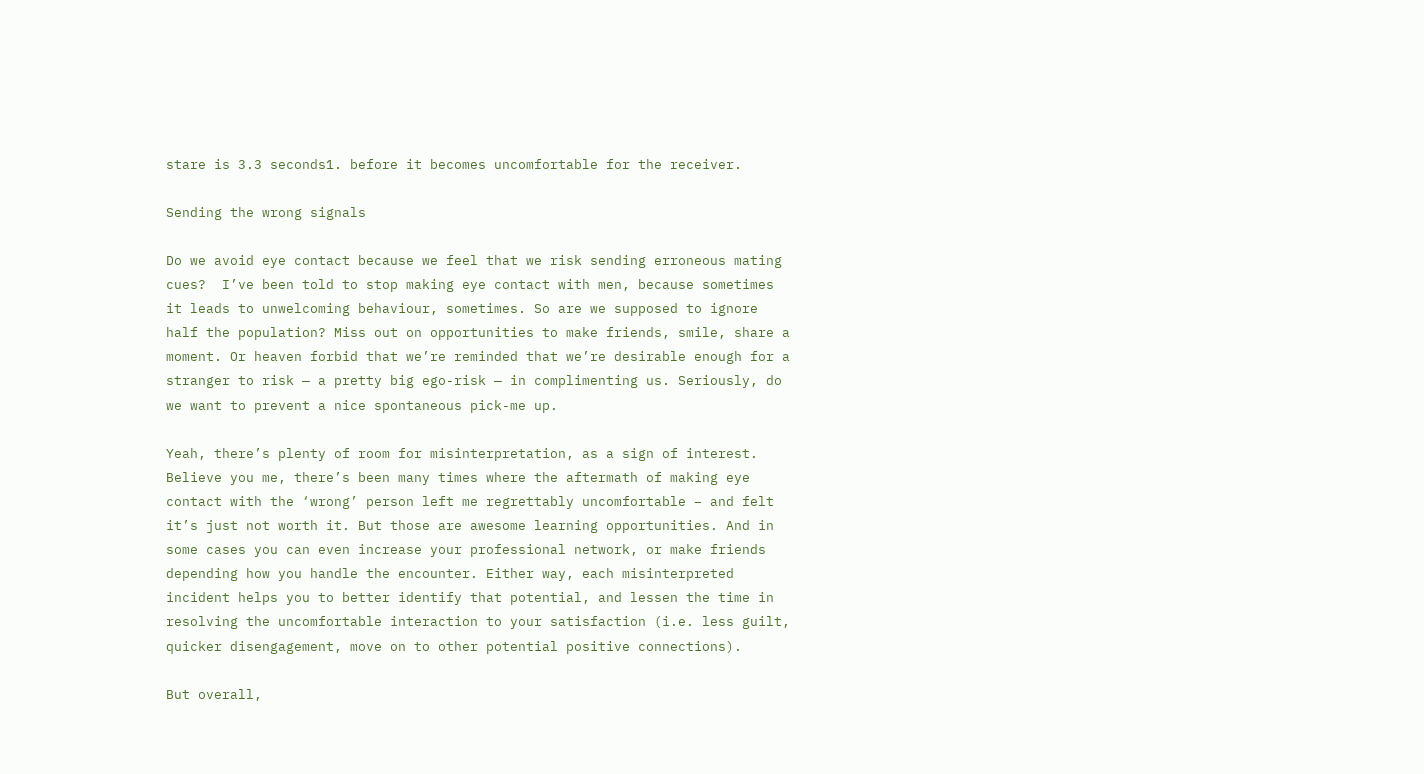stare is 3.3 seconds1. before it becomes uncomfortable for the receiver.

Sending the wrong signals

Do we avoid eye contact because we feel that we risk sending erroneous mating cues?  I’ve been told to stop making eye contact with men, because sometimes it leads to unwelcoming behaviour, sometimes. So are we supposed to ignore half the population? Miss out on opportunities to make friends, smile, share a moment. Or heaven forbid that we’re reminded that we’re desirable enough for a stranger to risk — a pretty big ego-risk — in complimenting us. Seriously, do we want to prevent a nice spontaneous pick-me up.

Yeah, there’s plenty of room for misinterpretation, as a sign of interest. Believe you me, there’s been many times where the aftermath of making eye contact with the ‘wrong’ person left me regrettably uncomfortable – and felt it’s just not worth it. But those are awesome learning opportunities. And in some cases you can even increase your professional network, or make friends depending how you handle the encounter. Either way, each misinterpreted incident helps you to better identify that potential, and lessen the time in resolving the uncomfortable interaction to your satisfaction (i.e. less guilt, quicker disengagement, move on to other potential positive connections).

But overall,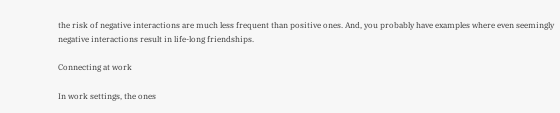the risk of negative interactions are much less frequent than positive ones. And, you probably have examples where even seemingly negative interactions result in life-long friendships.

Connecting at work

In work settings, the ones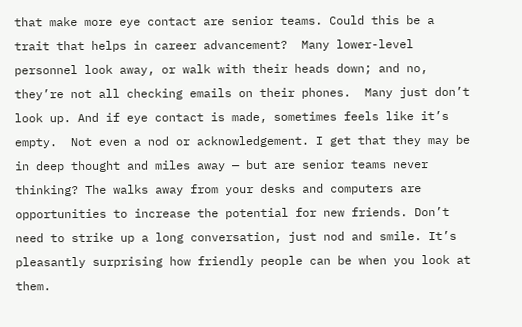that make more eye contact are senior teams. Could this be a trait that helps in career advancement?  Many lower-level personnel look away, or walk with their heads down; and no, they’re not all checking emails on their phones.  Many just don’t look up. And if eye contact is made, sometimes feels like it’s empty.  Not even a nod or acknowledgement. I get that they may be in deep thought and miles away — but are senior teams never thinking? The walks away from your desks and computers are opportunities to increase the potential for new friends. Don’t need to strike up a long conversation, just nod and smile. It’s pleasantly surprising how friendly people can be when you look at them.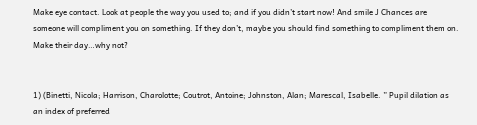Make eye contact. Look at people the way you used to; and if you didn’t start now! And smile J Chances are someone will compliment you on something. If they don’t, maybe you should find something to compliment them on. Make their day…why not?


1) (Binetti, Nicola; Harrison, Charolotte; Coutrot, Antoine; Johnston, Alan; Marescal, Isabelle. ” Pupil dilation as an index of preferred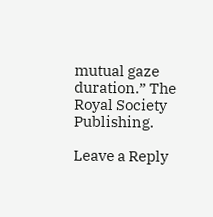mutual gaze duration.” The Royal Society Publishing.

Leave a Reply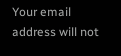Your email address will not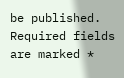be published. Required fields are marked *